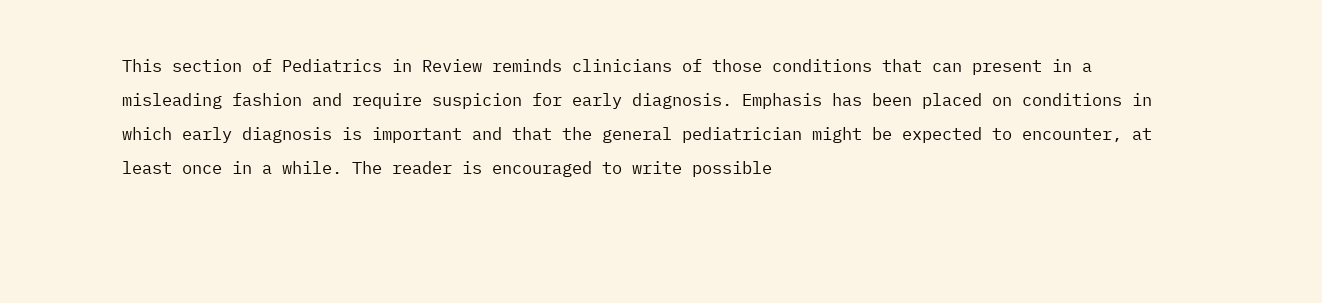This section of Pediatrics in Review reminds clinicians of those conditions that can present in a misleading fashion and require suspicion for early diagnosis. Emphasis has been placed on conditions in which early diagnosis is important and that the general pediatrician might be expected to encounter, at least once in a while. The reader is encouraged to write possible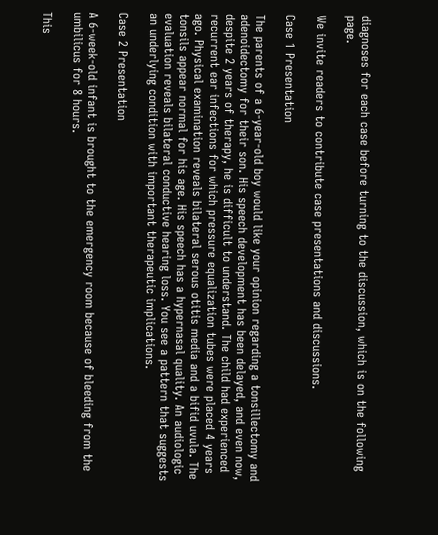diagnoses for each case before turning to the discussion, which is on the following page.

We invite readers to contribute case presentations and discussions.

Case 1 Presentation

The parents of a 6-year-old boy would like your opinion regarding a tonsillectomy and adenoidectomy for their son. His speech development has been delayed, and even now, despite 2 years of therapy, he is difficult to understand. The child had experienced recurrent ear infections for which pressure equalization tubes were placed 4 years ago. Physical examination reveals bilateral serous otitis media and a bifid uvula. The tonsils appear normal for his age. His speech has a hypernasal quality. An audiologic evaluation reveals bilateral conductive hearing loss. You see a pattern that suggests an underlying condition with important therapeutic implications.

Case 2 Presentation

A 6-week-old infant is brought to the emergency room because of bleeding from the umbilicus for 8 hours.

This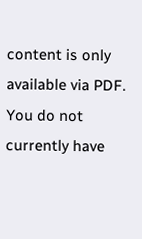content is only available via PDF.
You do not currently have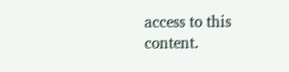access to this content.